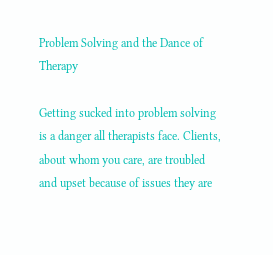Problem Solving and the Dance of Therapy

Getting sucked into problem solving is a danger all therapists face. Clients, about whom you care, are troubled and upset because of issues they are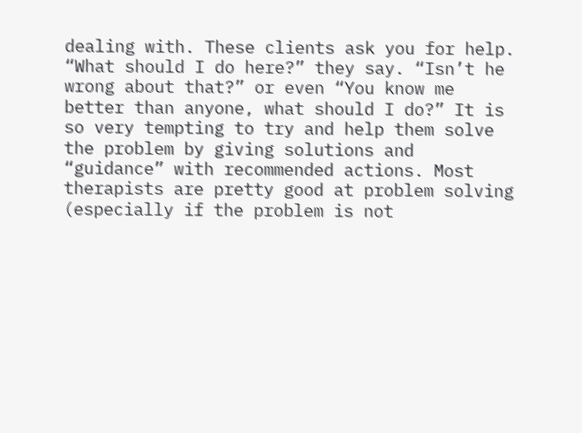dealing with. These clients ask you for help. “What should I do here?” they say. “Isn’t he wrong about that?” or even “You know me better than anyone, what should I do?” It is so very tempting to try and help them solve the problem by giving solutions and “guidance” with recommended actions. Most therapists are pretty good at problem solving (especially if the problem is not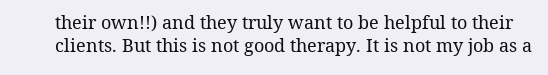their own!!) and they truly want to be helpful to their clients. But this is not good therapy. It is not my job as a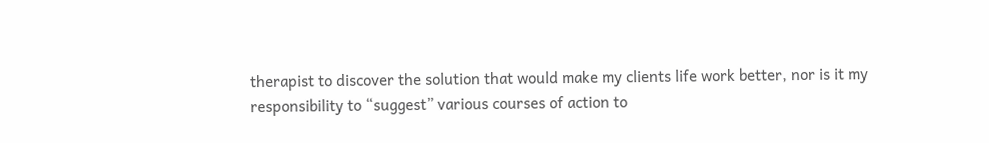therapist to discover the solution that would make my clients life work better, nor is it my responsibility to “suggest” various courses of action to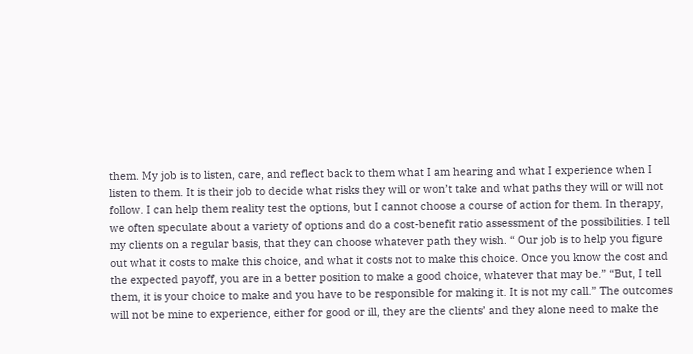them. My job is to listen, care, and reflect back to them what I am hearing and what I experience when I listen to them. It is their job to decide what risks they will or won’t take and what paths they will or will not follow. I can help them reality test the options, but I cannot choose a course of action for them. In therapy, we often speculate about a variety of options and do a cost-benefit ratio assessment of the possibilities. I tell my clients on a regular basis, that they can choose whatever path they wish. “ Our job is to help you figure out what it costs to make this choice, and what it costs not to make this choice. Once you know the cost and the expected payoff, you are in a better position to make a good choice, whatever that may be.” “But, I tell them, it is your choice to make and you have to be responsible for making it. It is not my call.” The outcomes will not be mine to experience, either for good or ill, they are the clients’ and they alone need to make the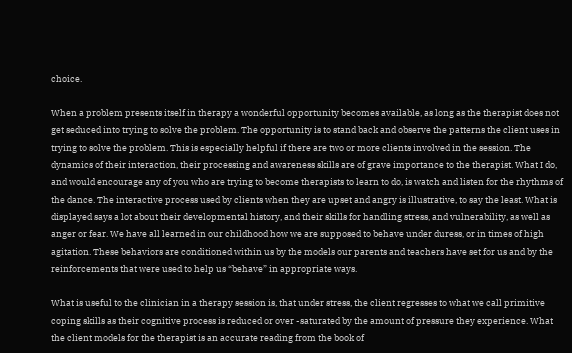choice.

When a problem presents itself in therapy a wonderful opportunity becomes available, as long as the therapist does not get seduced into trying to solve the problem. The opportunity is to stand back and observe the patterns the client uses in trying to solve the problem. This is especially helpful if there are two or more clients involved in the session. The dynamics of their interaction, their processing and awareness skills are of grave importance to the therapist. What I do, and would encourage any of you who are trying to become therapists to learn to do, is watch and listen for the rhythms of the dance. The interactive process used by clients when they are upset and angry is illustrative, to say the least. What is displayed says a lot about their developmental history, and their skills for handling stress, and vulnerability, as well as anger or fear. We have all learned in our childhood how we are supposed to behave under duress, or in times of high agitation. These behaviors are conditioned within us by the models our parents and teachers have set for us and by the reinforcements that were used to help us “behave” in appropriate ways.

What is useful to the clinician in a therapy session is, that under stress, the client regresses to what we call primitive coping skills as their cognitive process is reduced or over -saturated by the amount of pressure they experience. What the client models for the therapist is an accurate reading from the book of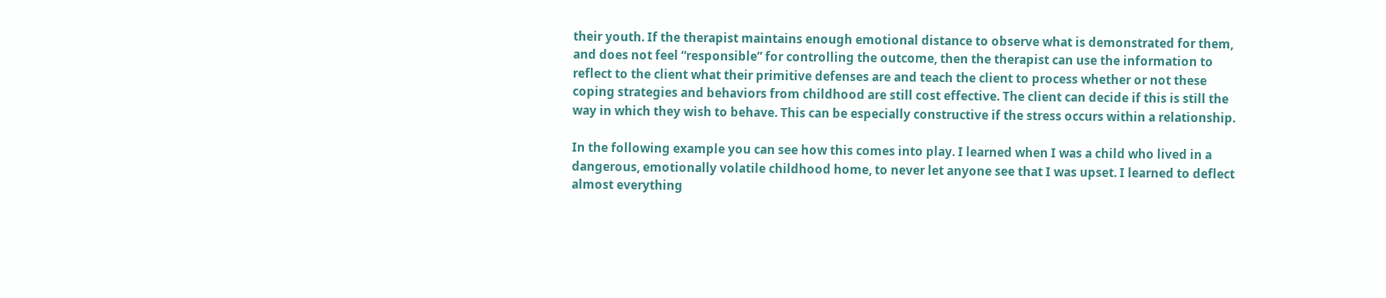their youth. If the therapist maintains enough emotional distance to observe what is demonstrated for them, and does not feel “responsible” for controlling the outcome, then the therapist can use the information to reflect to the client what their primitive defenses are and teach the client to process whether or not these coping strategies and behaviors from childhood are still cost effective. The client can decide if this is still the way in which they wish to behave. This can be especially constructive if the stress occurs within a relationship.

In the following example you can see how this comes into play. I learned when I was a child who lived in a dangerous, emotionally volatile childhood home, to never let anyone see that I was upset. I learned to deflect almost everything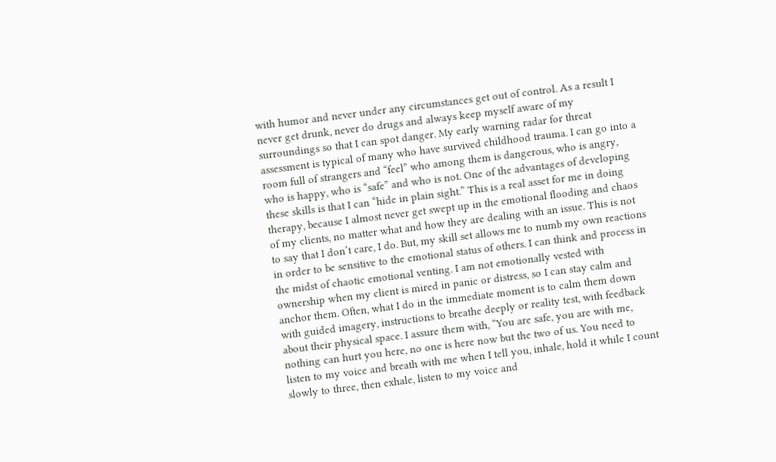with humor and never under any circumstances get out of control. As a result I never get drunk, never do drugs and always keep myself aware of my surroundings so that I can spot danger. My early warning radar for threat assessment is typical of many who have survived childhood trauma. I can go into a room full of strangers and “feel” who among them is dangerous, who is angry, who is happy, who is “safe” and who is not. One of the advantages of developing these skills is that I can “hide in plain sight.” This is a real asset for me in doing therapy, because I almost never get swept up in the emotional flooding and chaos of my clients, no matter what and how they are dealing with an issue. This is not to say that I don’t care, I do. But, my skill set allows me to numb my own reactions in order to be sensitive to the emotional status of others. I can think and process in the midst of chaotic emotional venting. I am not emotionally vested with ownership when my client is mired in panic or distress, so I can stay calm and anchor them. Often, what I do in the immediate moment is to calm them down with guided imagery, instructions to breathe deeply or reality test, with feedback about their physical space. I assure them with, “You are safe, you are with me, nothing can hurt you here, no one is here now but the two of us. You need to listen to my voice and breath with me when I tell you, inhale, hold it while I count slowly to three, then exhale, listen to my voice and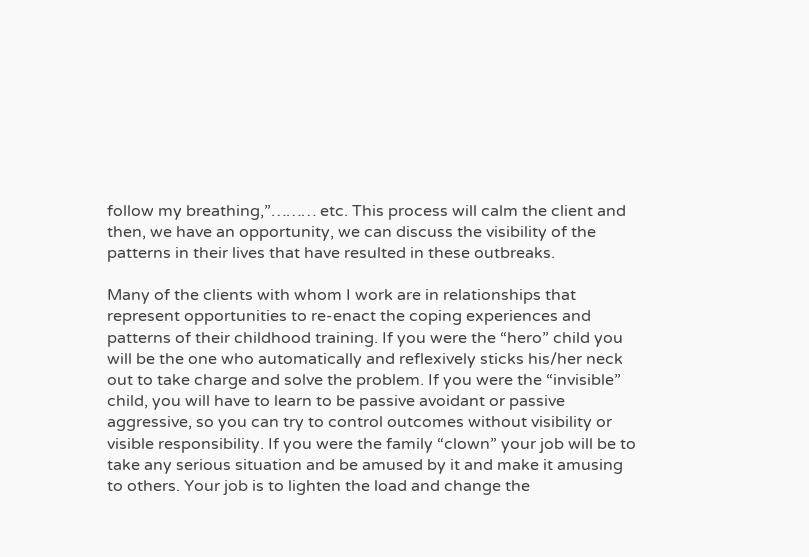follow my breathing,”……… etc. This process will calm the client and then, we have an opportunity, we can discuss the visibility of the patterns in their lives that have resulted in these outbreaks.

Many of the clients with whom I work are in relationships that represent opportunities to re-enact the coping experiences and patterns of their childhood training. If you were the “hero” child you will be the one who automatically and reflexively sticks his/her neck out to take charge and solve the problem. If you were the “invisible” child, you will have to learn to be passive avoidant or passive aggressive, so you can try to control outcomes without visibility or visible responsibility. If you were the family “clown” your job will be to take any serious situation and be amused by it and make it amusing to others. Your job is to lighten the load and change the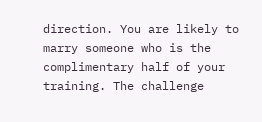direction. You are likely to marry someone who is the complimentary half of your training. The challenge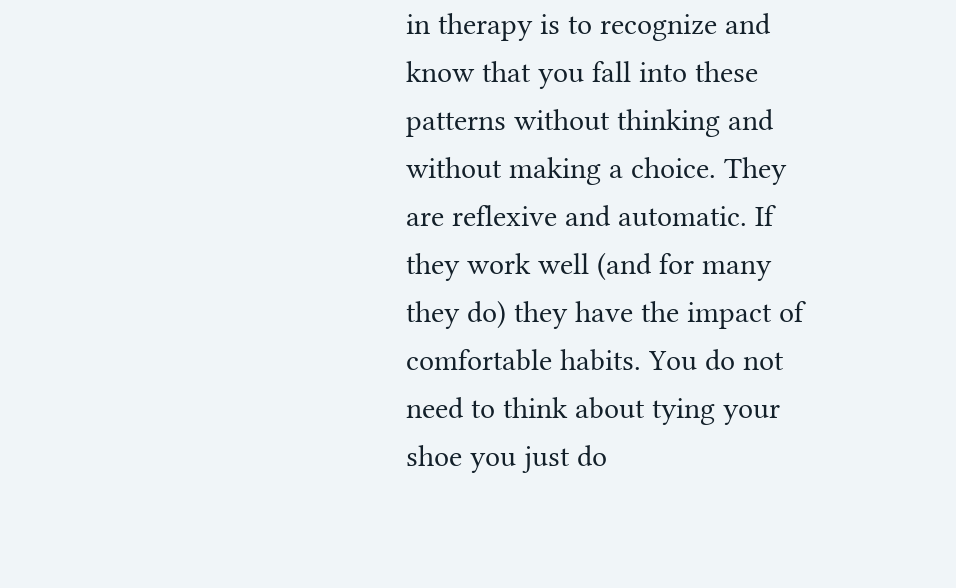in therapy is to recognize and know that you fall into these patterns without thinking and without making a choice. They are reflexive and automatic. If they work well (and for many they do) they have the impact of comfortable habits. You do not need to think about tying your shoe you just do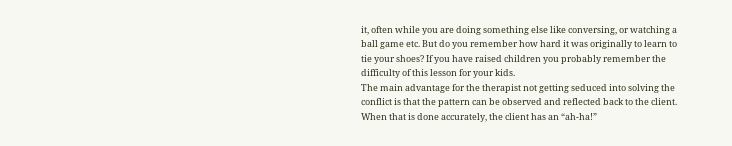it, often while you are doing something else like conversing, or watching a ball game etc. But do you remember how hard it was originally to learn to tie your shoes? If you have raised children you probably remember the difficulty of this lesson for your kids.
The main advantage for the therapist not getting seduced into solving the conflict is that the pattern can be observed and reflected back to the client. When that is done accurately, the client has an “ah-ha!”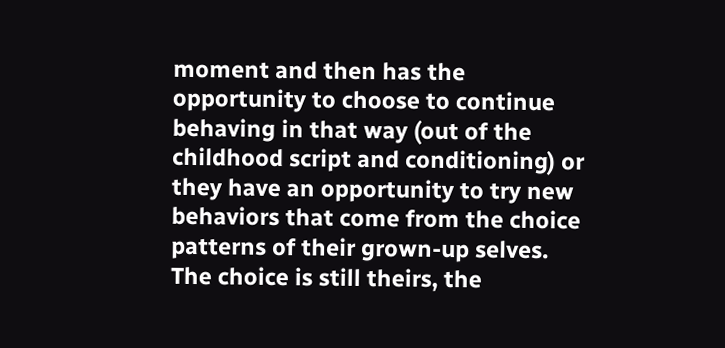moment and then has the opportunity to choose to continue behaving in that way (out of the childhood script and conditioning) or they have an opportunity to try new behaviors that come from the choice patterns of their grown-up selves. The choice is still theirs, the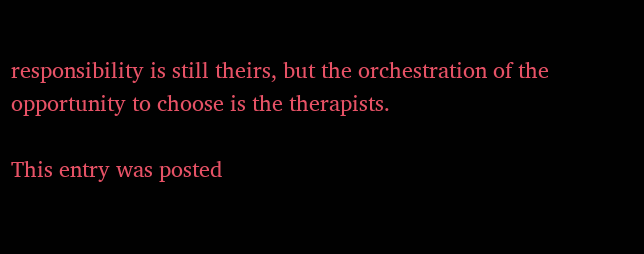responsibility is still theirs, but the orchestration of the opportunity to choose is the therapists.

This entry was posted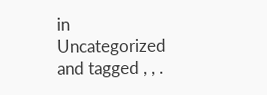in Uncategorized and tagged , , .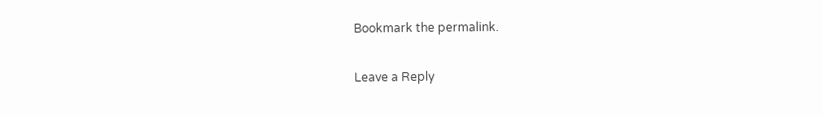Bookmark the permalink.

Leave a Reply